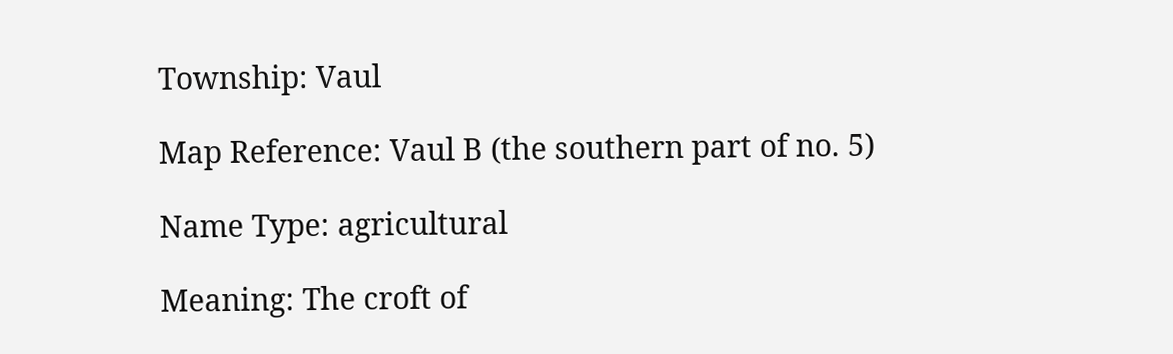Township: Vaul

Map Reference: Vaul B (the southern part of no. 5)

Name Type: agricultural

Meaning: The croft of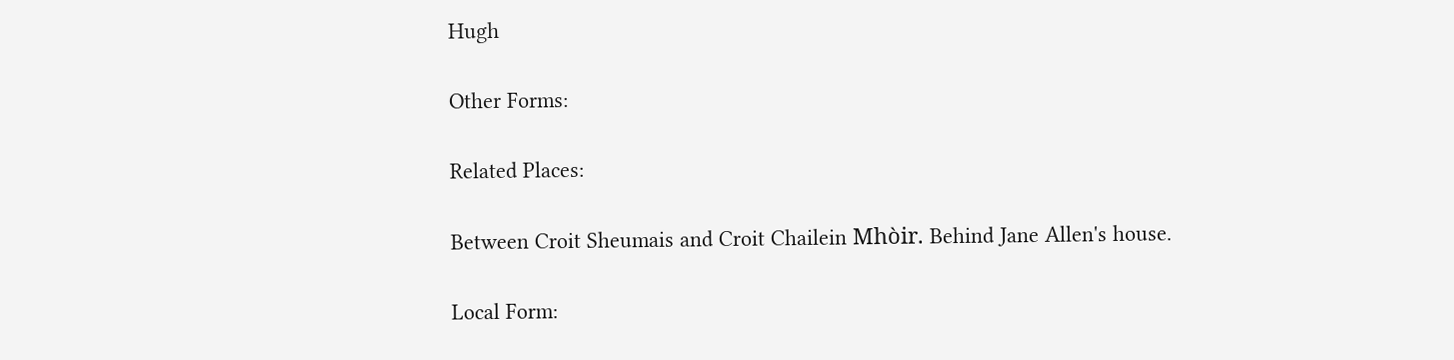Hugh

Other Forms:

Related Places:

Between Croit Sheumais and Croit Chailein Mhòir. Behind Jane Allen's house.

Local Form: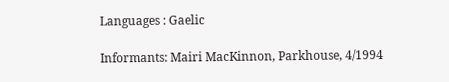Languages : Gaelic

Informants: Mairi MacKinnon, Parkhouse, 4/1994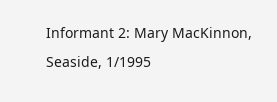Informant 2: Mary MacKinnon, Seaside, 1/1995